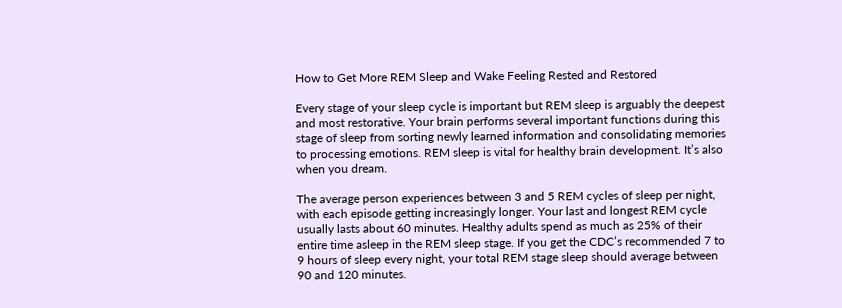How to Get More REM Sleep and Wake Feeling Rested and Restored

Every stage of your sleep cycle is important but REM sleep is arguably the deepest and most restorative. Your brain performs several important functions during this stage of sleep from sorting newly learned information and consolidating memories to processing emotions. REM sleep is vital for healthy brain development. It’s also when you dream.

The average person experiences between 3 and 5 REM cycles of sleep per night, with each episode getting increasingly longer. Your last and longest REM cycle usually lasts about 60 minutes. Healthy adults spend as much as 25% of their entire time asleep in the REM sleep stage. If you get the CDC’s recommended 7 to 9 hours of sleep every night, your total REM stage sleep should average between 90 and 120 minutes.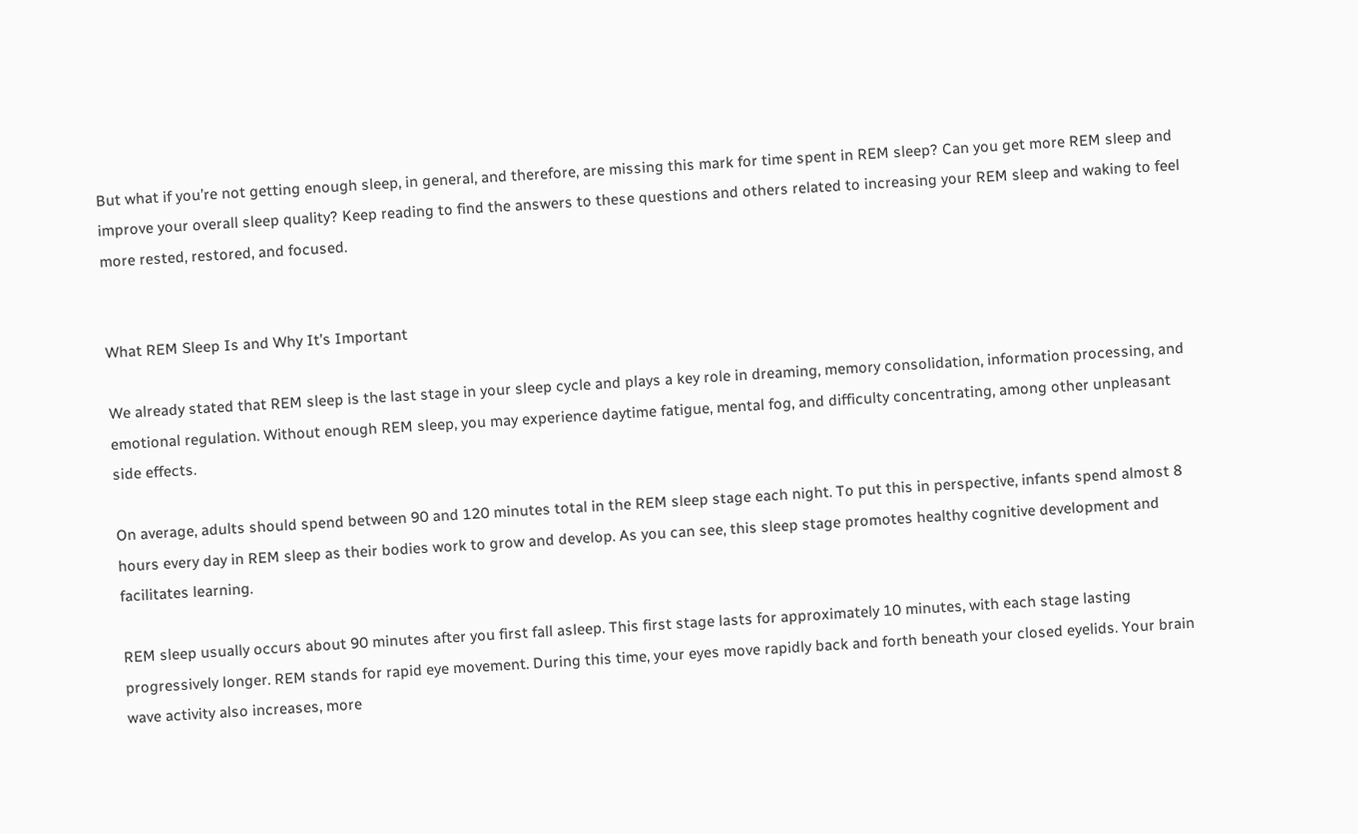But what if you’re not getting enough sleep, in general, and therefore, are missing this mark for time spent in REM sleep? Can you get more REM sleep and improve your overall sleep quality? Keep reading to find the answers to these questions and others related to increasing your REM sleep and waking to feel more rested, restored, and focused.


What REM Sleep Is and Why It’s Important

We already stated that REM sleep is the last stage in your sleep cycle and plays a key role in dreaming, memory consolidation, information processing, and emotional regulation. Without enough REM sleep, you may experience daytime fatigue, mental fog, and difficulty concentrating, among other unpleasant side effects.

On average, adults should spend between 90 and 120 minutes total in the REM sleep stage each night. To put this in perspective, infants spend almost 8 hours every day in REM sleep as their bodies work to grow and develop. As you can see, this sleep stage promotes healthy cognitive development and facilitates learning.

REM sleep usually occurs about 90 minutes after you first fall asleep. This first stage lasts for approximately 10 minutes, with each stage lasting progressively longer. REM stands for rapid eye movement. During this time, your eyes move rapidly back and forth beneath your closed eyelids. Your brain wave activity also increases, more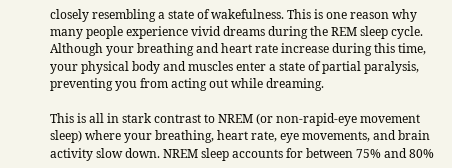closely resembling a state of wakefulness. This is one reason why many people experience vivid dreams during the REM sleep cycle. Although your breathing and heart rate increase during this time, your physical body and muscles enter a state of partial paralysis, preventing you from acting out while dreaming.

This is all in stark contrast to NREM (or non-rapid-eye movement sleep) where your breathing, heart rate, eye movements, and brain activity slow down. NREM sleep accounts for between 75% and 80%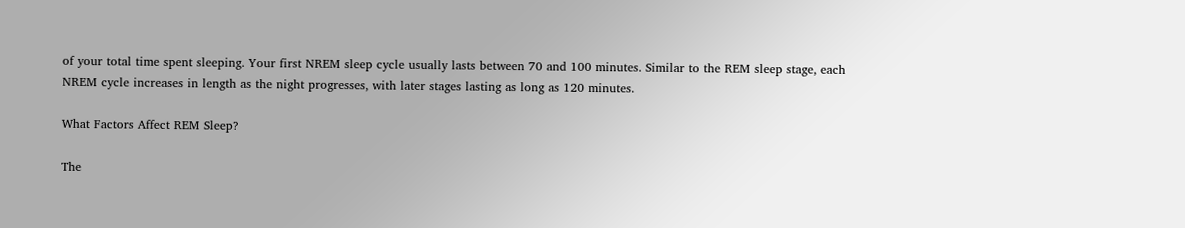of your total time spent sleeping. Your first NREM sleep cycle usually lasts between 70 and 100 minutes. Similar to the REM sleep stage, each NREM cycle increases in length as the night progresses, with later stages lasting as long as 120 minutes.

What Factors Affect REM Sleep?

The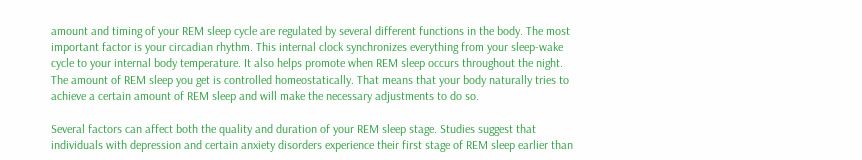amount and timing of your REM sleep cycle are regulated by several different functions in the body. The most important factor is your circadian rhythm. This internal clock synchronizes everything from your sleep-wake cycle to your internal body temperature. It also helps promote when REM sleep occurs throughout the night. The amount of REM sleep you get is controlled homeostatically. That means that your body naturally tries to achieve a certain amount of REM sleep and will make the necessary adjustments to do so.

Several factors can affect both the quality and duration of your REM sleep stage. Studies suggest that individuals with depression and certain anxiety disorders experience their first stage of REM sleep earlier than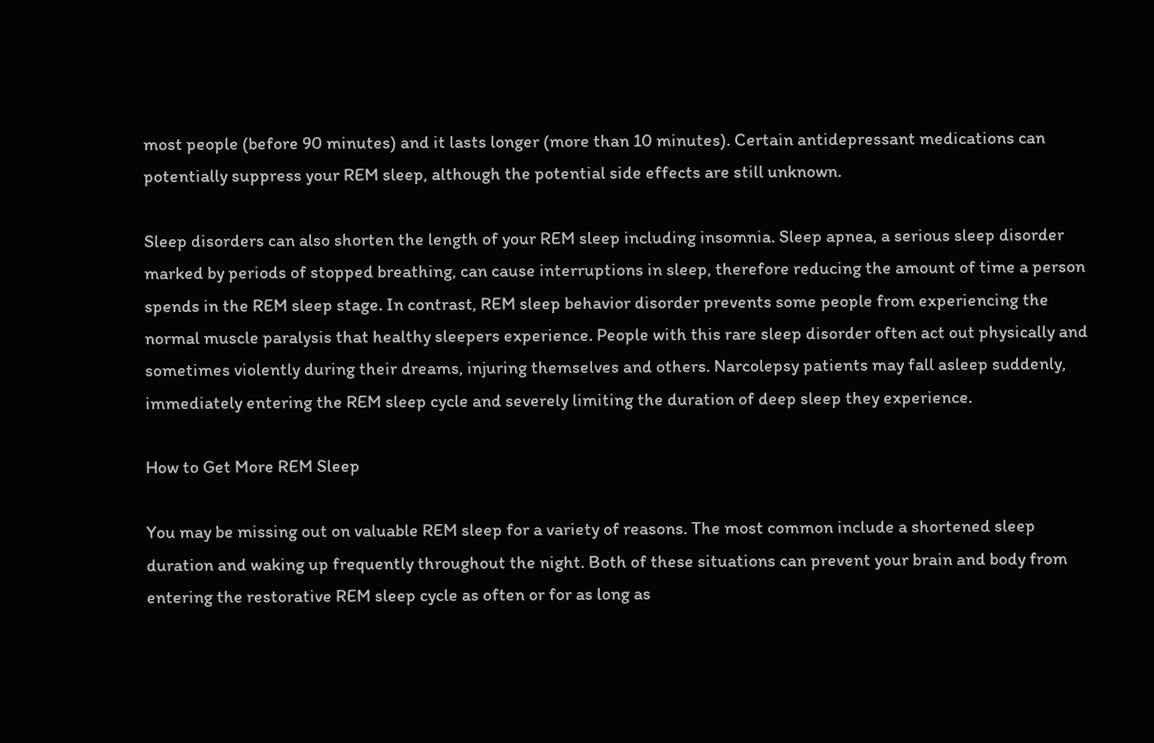most people (before 90 minutes) and it lasts longer (more than 10 minutes). Certain antidepressant medications can potentially suppress your REM sleep, although the potential side effects are still unknown.

Sleep disorders can also shorten the length of your REM sleep including insomnia. Sleep apnea, a serious sleep disorder marked by periods of stopped breathing, can cause interruptions in sleep, therefore reducing the amount of time a person spends in the REM sleep stage. In contrast, REM sleep behavior disorder prevents some people from experiencing the normal muscle paralysis that healthy sleepers experience. People with this rare sleep disorder often act out physically and sometimes violently during their dreams, injuring themselves and others. Narcolepsy patients may fall asleep suddenly, immediately entering the REM sleep cycle and severely limiting the duration of deep sleep they experience.

How to Get More REM Sleep

You may be missing out on valuable REM sleep for a variety of reasons. The most common include a shortened sleep duration and waking up frequently throughout the night. Both of these situations can prevent your brain and body from entering the restorative REM sleep cycle as often or for as long as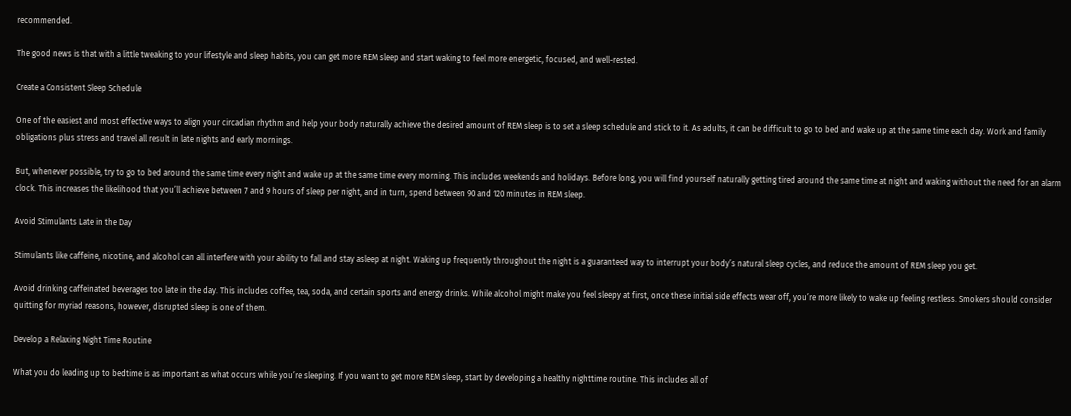recommended.

The good news is that with a little tweaking to your lifestyle and sleep habits, you can get more REM sleep and start waking to feel more energetic, focused, and well-rested.

Create a Consistent Sleep Schedule

One of the easiest and most effective ways to align your circadian rhythm and help your body naturally achieve the desired amount of REM sleep is to set a sleep schedule and stick to it. As adults, it can be difficult to go to bed and wake up at the same time each day. Work and family obligations plus stress and travel all result in late nights and early mornings.

But, whenever possible, try to go to bed around the same time every night and wake up at the same time every morning. This includes weekends and holidays. Before long, you will find yourself naturally getting tired around the same time at night and waking without the need for an alarm clock. This increases the likelihood that you’ll achieve between 7 and 9 hours of sleep per night, and in turn, spend between 90 and 120 minutes in REM sleep.

Avoid Stimulants Late in the Day

Stimulants like caffeine, nicotine, and alcohol can all interfere with your ability to fall and stay asleep at night. Waking up frequently throughout the night is a guaranteed way to interrupt your body’s natural sleep cycles, and reduce the amount of REM sleep you get.

Avoid drinking caffeinated beverages too late in the day. This includes coffee, tea, soda, and certain sports and energy drinks. While alcohol might make you feel sleepy at first, once these initial side effects wear off, you’re more likely to wake up feeling restless. Smokers should consider quitting for myriad reasons, however, disrupted sleep is one of them.

Develop a Relaxing Night Time Routine

What you do leading up to bedtime is as important as what occurs while you’re sleeping. If you want to get more REM sleep, start by developing a healthy nighttime routine. This includes all of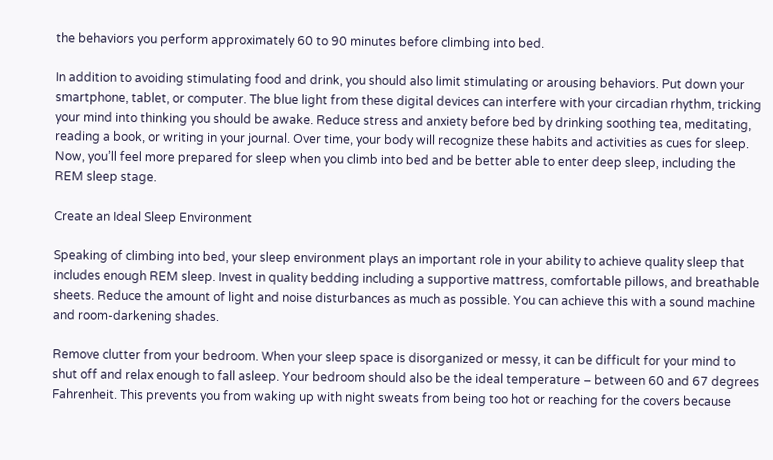the behaviors you perform approximately 60 to 90 minutes before climbing into bed.

In addition to avoiding stimulating food and drink, you should also limit stimulating or arousing behaviors. Put down your smartphone, tablet, or computer. The blue light from these digital devices can interfere with your circadian rhythm, tricking your mind into thinking you should be awake. Reduce stress and anxiety before bed by drinking soothing tea, meditating, reading a book, or writing in your journal. Over time, your body will recognize these habits and activities as cues for sleep. Now, you’ll feel more prepared for sleep when you climb into bed and be better able to enter deep sleep, including the REM sleep stage.

Create an Ideal Sleep Environment

Speaking of climbing into bed, your sleep environment plays an important role in your ability to achieve quality sleep that includes enough REM sleep. Invest in quality bedding including a supportive mattress, comfortable pillows, and breathable sheets. Reduce the amount of light and noise disturbances as much as possible. You can achieve this with a sound machine and room-darkening shades.

Remove clutter from your bedroom. When your sleep space is disorganized or messy, it can be difficult for your mind to shut off and relax enough to fall asleep. Your bedroom should also be the ideal temperature – between 60 and 67 degrees Fahrenheit. This prevents you from waking up with night sweats from being too hot or reaching for the covers because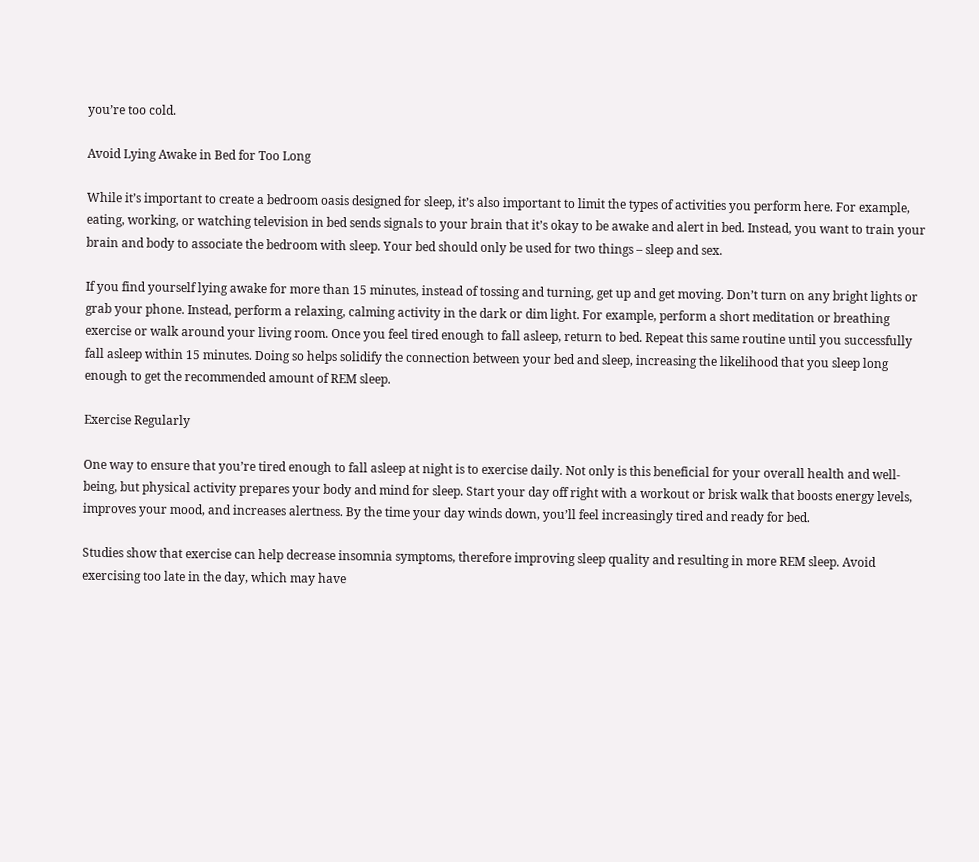you’re too cold.

Avoid Lying Awake in Bed for Too Long

While it’s important to create a bedroom oasis designed for sleep, it’s also important to limit the types of activities you perform here. For example, eating, working, or watching television in bed sends signals to your brain that it’s okay to be awake and alert in bed. Instead, you want to train your brain and body to associate the bedroom with sleep. Your bed should only be used for two things – sleep and sex.

If you find yourself lying awake for more than 15 minutes, instead of tossing and turning, get up and get moving. Don’t turn on any bright lights or grab your phone. Instead, perform a relaxing, calming activity in the dark or dim light. For example, perform a short meditation or breathing exercise or walk around your living room. Once you feel tired enough to fall asleep, return to bed. Repeat this same routine until you successfully fall asleep within 15 minutes. Doing so helps solidify the connection between your bed and sleep, increasing the likelihood that you sleep long enough to get the recommended amount of REM sleep.

Exercise Regularly

One way to ensure that you’re tired enough to fall asleep at night is to exercise daily. Not only is this beneficial for your overall health and well-being, but physical activity prepares your body and mind for sleep. Start your day off right with a workout or brisk walk that boosts energy levels, improves your mood, and increases alertness. By the time your day winds down, you’ll feel increasingly tired and ready for bed.

Studies show that exercise can help decrease insomnia symptoms, therefore improving sleep quality and resulting in more REM sleep. Avoid exercising too late in the day, which may have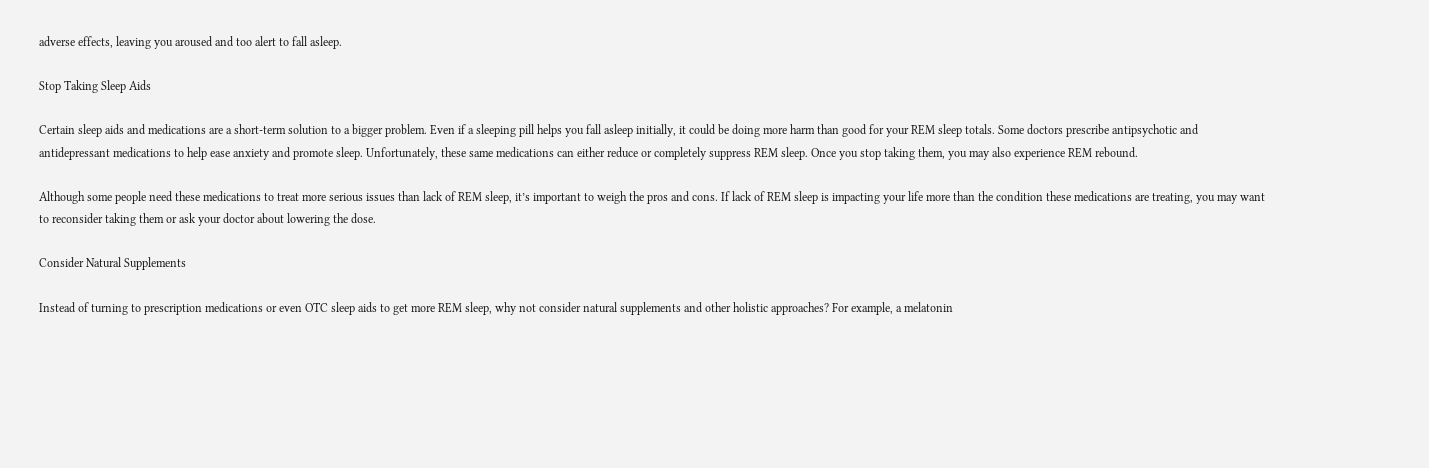adverse effects, leaving you aroused and too alert to fall asleep.

Stop Taking Sleep Aids

Certain sleep aids and medications are a short-term solution to a bigger problem. Even if a sleeping pill helps you fall asleep initially, it could be doing more harm than good for your REM sleep totals. Some doctors prescribe antipsychotic and antidepressant medications to help ease anxiety and promote sleep. Unfortunately, these same medications can either reduce or completely suppress REM sleep. Once you stop taking them, you may also experience REM rebound.

Although some people need these medications to treat more serious issues than lack of REM sleep, it’s important to weigh the pros and cons. If lack of REM sleep is impacting your life more than the condition these medications are treating, you may want to reconsider taking them or ask your doctor about lowering the dose.

Consider Natural Supplements

Instead of turning to prescription medications or even OTC sleep aids to get more REM sleep, why not consider natural supplements and other holistic approaches? For example, a melatonin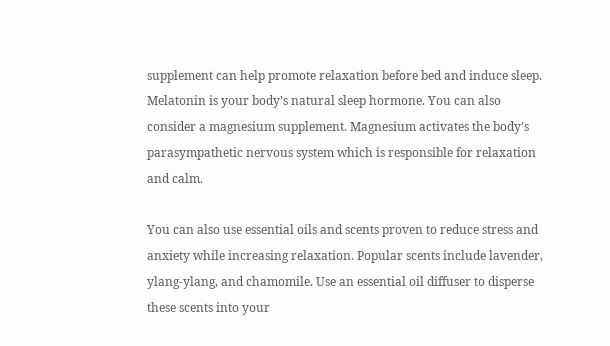supplement can help promote relaxation before bed and induce sleep. Melatonin is your body’s natural sleep hormone. You can also consider a magnesium supplement. Magnesium activates the body’s parasympathetic nervous system which is responsible for relaxation and calm.

You can also use essential oils and scents proven to reduce stress and anxiety while increasing relaxation. Popular scents include lavender, ylang-ylang, and chamomile. Use an essential oil diffuser to disperse these scents into your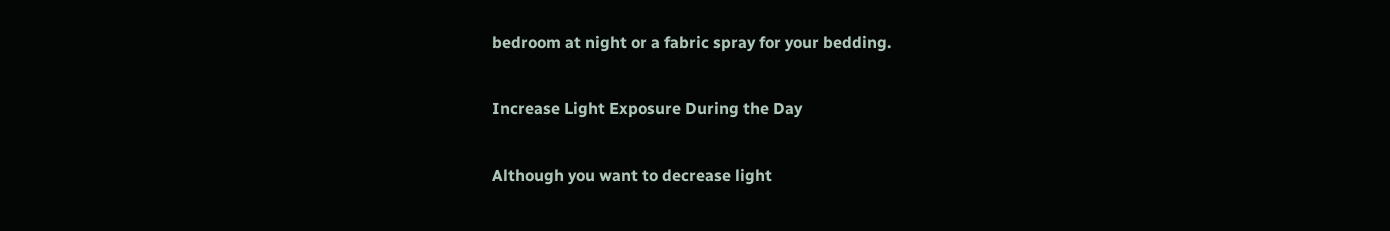bedroom at night or a fabric spray for your bedding.

Increase Light Exposure During the Day

Although you want to decrease light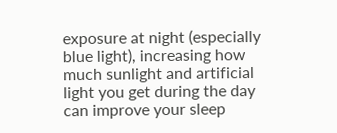exposure at night (especially blue light), increasing how much sunlight and artificial light you get during the day can improve your sleep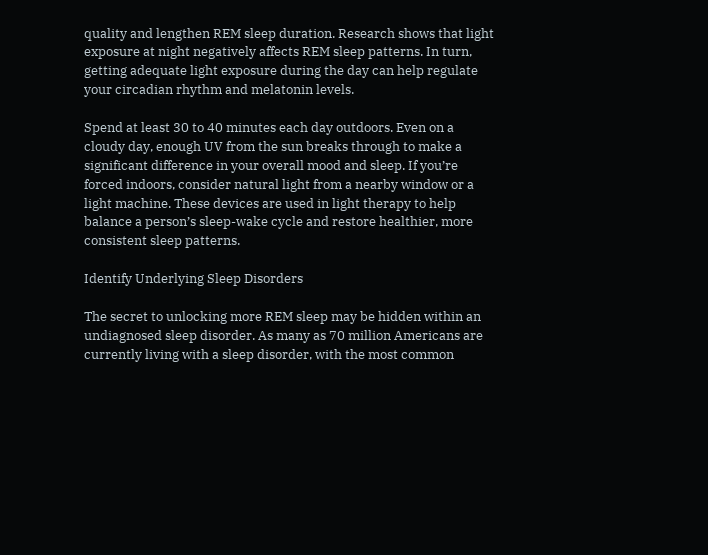quality and lengthen REM sleep duration. Research shows that light exposure at night negatively affects REM sleep patterns. In turn, getting adequate light exposure during the day can help regulate your circadian rhythm and melatonin levels.

Spend at least 30 to 40 minutes each day outdoors. Even on a cloudy day, enough UV from the sun breaks through to make a significant difference in your overall mood and sleep. If you’re forced indoors, consider natural light from a nearby window or a light machine. These devices are used in light therapy to help balance a person’s sleep-wake cycle and restore healthier, more consistent sleep patterns.

Identify Underlying Sleep Disorders

The secret to unlocking more REM sleep may be hidden within an undiagnosed sleep disorder. As many as 70 million Americans are currently living with a sleep disorder, with the most common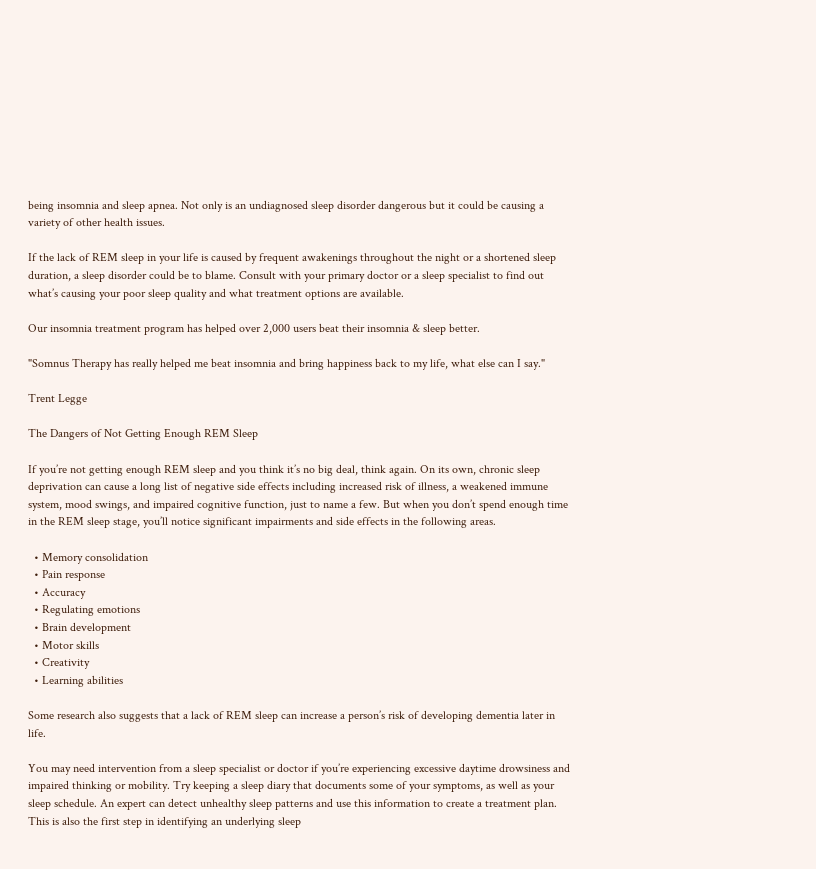being insomnia and sleep apnea. Not only is an undiagnosed sleep disorder dangerous but it could be causing a variety of other health issues.

If the lack of REM sleep in your life is caused by frequent awakenings throughout the night or a shortened sleep duration, a sleep disorder could be to blame. Consult with your primary doctor or a sleep specialist to find out what’s causing your poor sleep quality and what treatment options are available.

Our insomnia treatment program has helped over 2,000 users beat their insomnia & sleep better.

"Somnus Therapy has really helped me beat insomnia and bring happiness back to my life, what else can I say."

Trent Legge

The Dangers of Not Getting Enough REM Sleep

If you’re not getting enough REM sleep and you think it’s no big deal, think again. On its own, chronic sleep deprivation can cause a long list of negative side effects including increased risk of illness, a weakened immune system, mood swings, and impaired cognitive function, just to name a few. But when you don’t spend enough time in the REM sleep stage, you’ll notice significant impairments and side effects in the following areas.

  • Memory consolidation
  • Pain response
  • Accuracy
  • Regulating emotions
  • Brain development
  • Motor skills
  • Creativity
  • Learning abilities

Some research also suggests that a lack of REM sleep can increase a person’s risk of developing dementia later in life.

You may need intervention from a sleep specialist or doctor if you’re experiencing excessive daytime drowsiness and impaired thinking or mobility. Try keeping a sleep diary that documents some of your symptoms, as well as your sleep schedule. An expert can detect unhealthy sleep patterns and use this information to create a treatment plan. This is also the first step in identifying an underlying sleep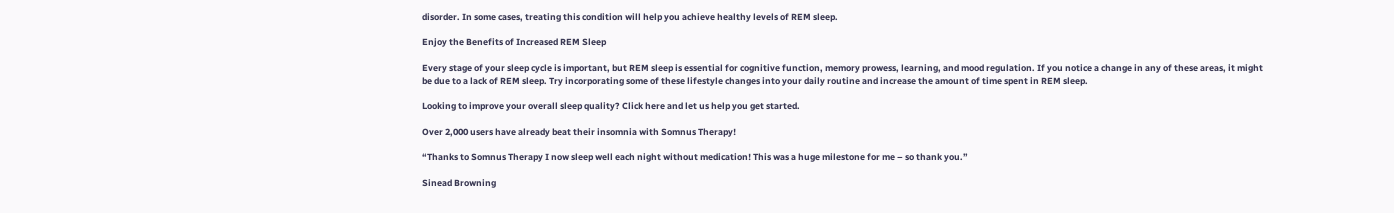disorder. In some cases, treating this condition will help you achieve healthy levels of REM sleep.

Enjoy the Benefits of Increased REM Sleep

Every stage of your sleep cycle is important, but REM sleep is essential for cognitive function, memory prowess, learning, and mood regulation. If you notice a change in any of these areas, it might be due to a lack of REM sleep. Try incorporating some of these lifestyle changes into your daily routine and increase the amount of time spent in REM sleep.

Looking to improve your overall sleep quality? Click here and let us help you get started.

Over 2,000 users have already beat their insomnia with Somnus Therapy!

“Thanks to Somnus Therapy I now sleep well each night without medication! This was a huge milestone for me – so thank you.”

Sinead Browning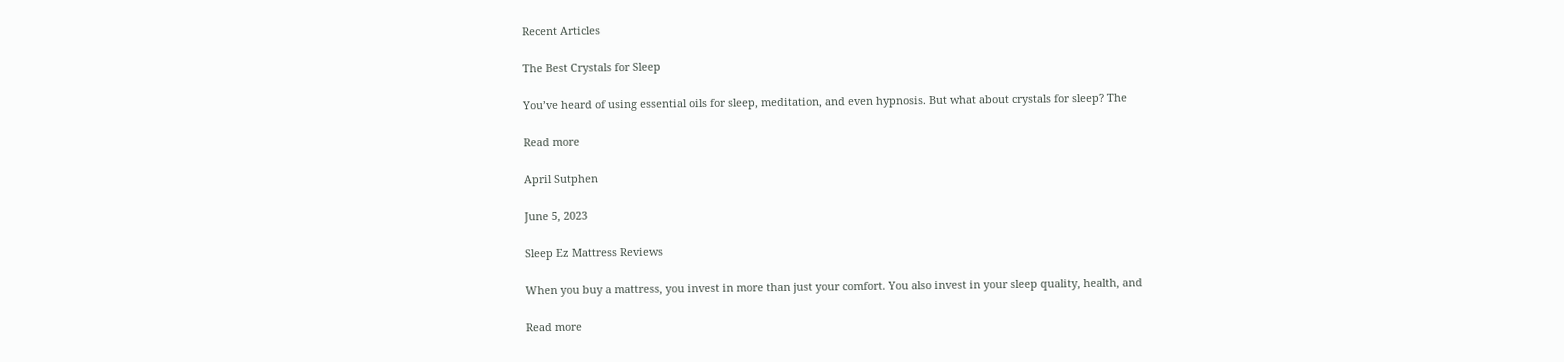Recent Articles

The Best Crystals for Sleep

You’ve heard of using essential oils for sleep, meditation, and even hypnosis. But what about crystals for sleep? The

Read more

April Sutphen

June 5, 2023

Sleep Ez Mattress Reviews

When you buy a mattress, you invest in more than just your comfort. You also invest in your sleep quality, health, and

Read more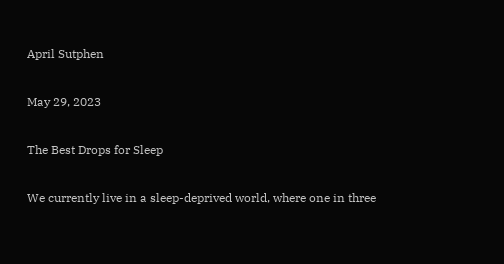April Sutphen

May 29, 2023

The Best Drops for Sleep

We currently live in a sleep-deprived world, where one in three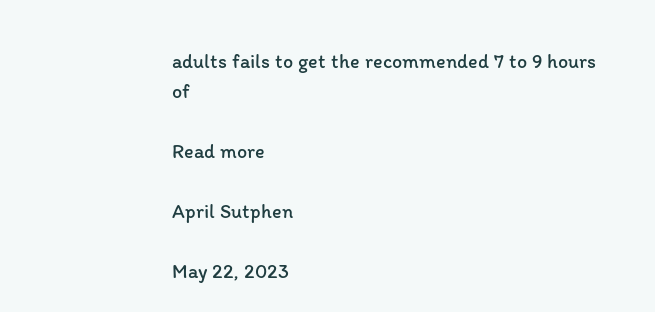adults fails to get the recommended 7 to 9 hours of

Read more

April Sutphen

May 22, 2023